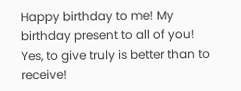Happy birthday to me! My birthday present to all of you! Yes, to give truly is better than to receive!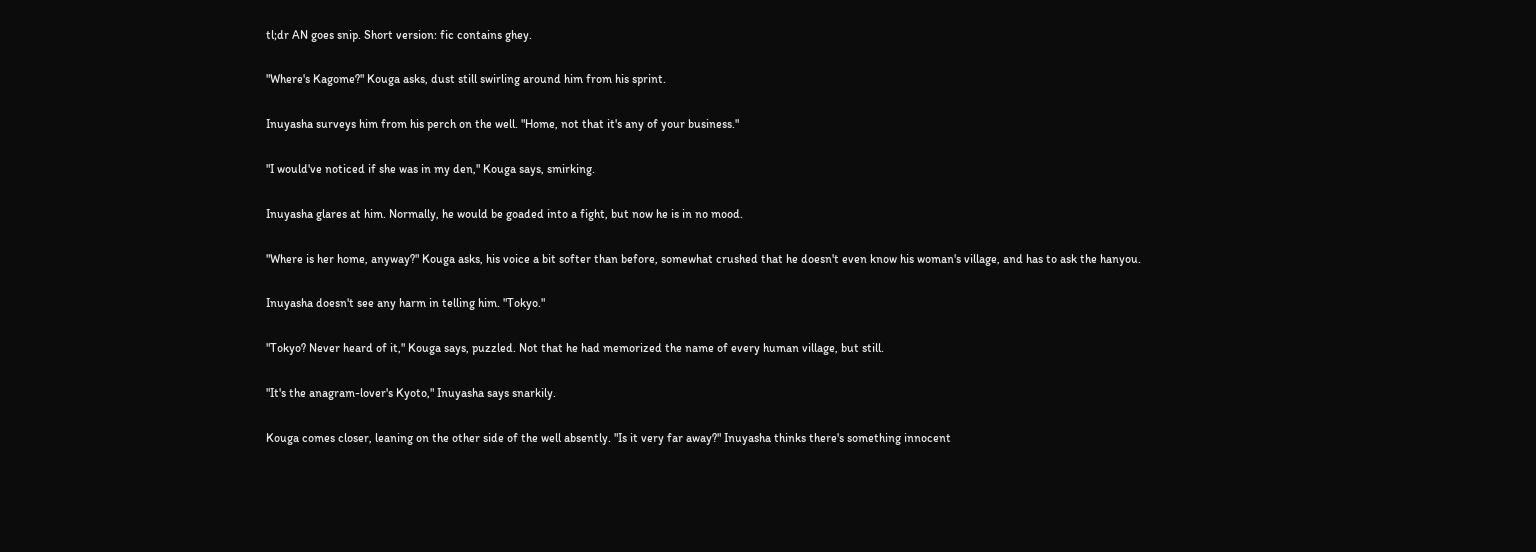tl;dr AN goes snip. Short version: fic contains ghey.

"Where's Kagome?" Kouga asks, dust still swirling around him from his sprint.

Inuyasha surveys him from his perch on the well. "Home, not that it's any of your business."

"I would've noticed if she was in my den," Kouga says, smirking.

Inuyasha glares at him. Normally, he would be goaded into a fight, but now he is in no mood.

"Where is her home, anyway?" Kouga asks, his voice a bit softer than before, somewhat crushed that he doesn't even know his woman's village, and has to ask the hanyou.

Inuyasha doesn't see any harm in telling him. "Tokyo."

"Tokyo? Never heard of it," Kouga says, puzzled. Not that he had memorized the name of every human village, but still.

"It's the anagram-lover's Kyoto," Inuyasha says snarkily.

Kouga comes closer, leaning on the other side of the well absently. "Is it very far away?" Inuyasha thinks there's something innocent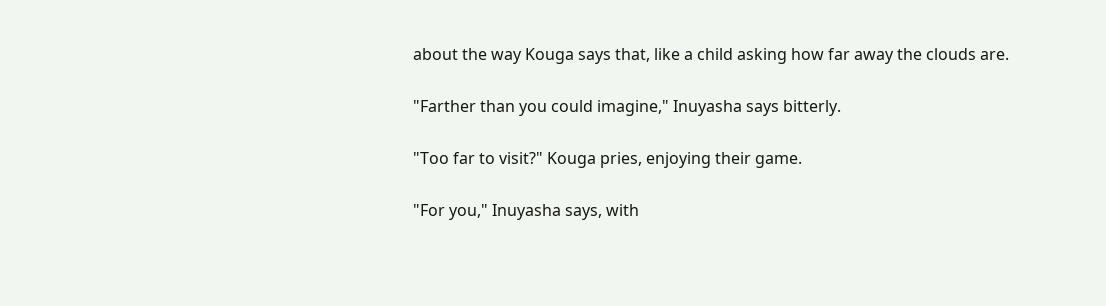about the way Kouga says that, like a child asking how far away the clouds are.

"Farther than you could imagine," Inuyasha says bitterly.

"Too far to visit?" Kouga pries, enjoying their game.

"For you," Inuyasha says, with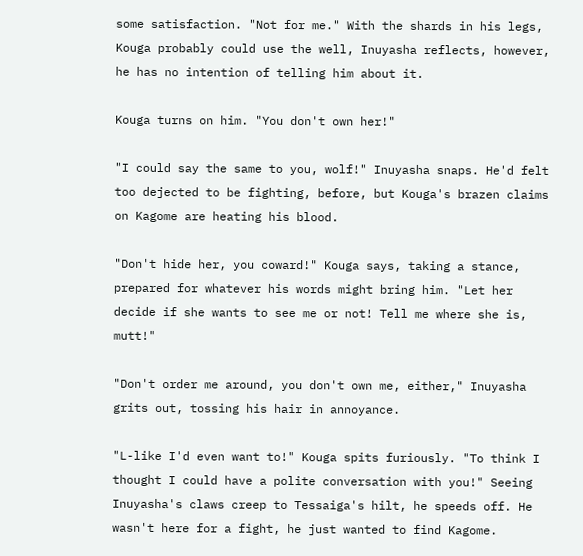some satisfaction. "Not for me." With the shards in his legs, Kouga probably could use the well, Inuyasha reflects, however, he has no intention of telling him about it.

Kouga turns on him. "You don't own her!"

"I could say the same to you, wolf!" Inuyasha snaps. He'd felt too dejected to be fighting, before, but Kouga's brazen claims on Kagome are heating his blood.

"Don't hide her, you coward!" Kouga says, taking a stance, prepared for whatever his words might bring him. "Let her decide if she wants to see me or not! Tell me where she is, mutt!"

"Don't order me around, you don't own me, either," Inuyasha grits out, tossing his hair in annoyance.

"L-like I'd even want to!" Kouga spits furiously. "To think I thought I could have a polite conversation with you!" Seeing Inuyasha's claws creep to Tessaiga's hilt, he speeds off. He wasn't here for a fight, he just wanted to find Kagome.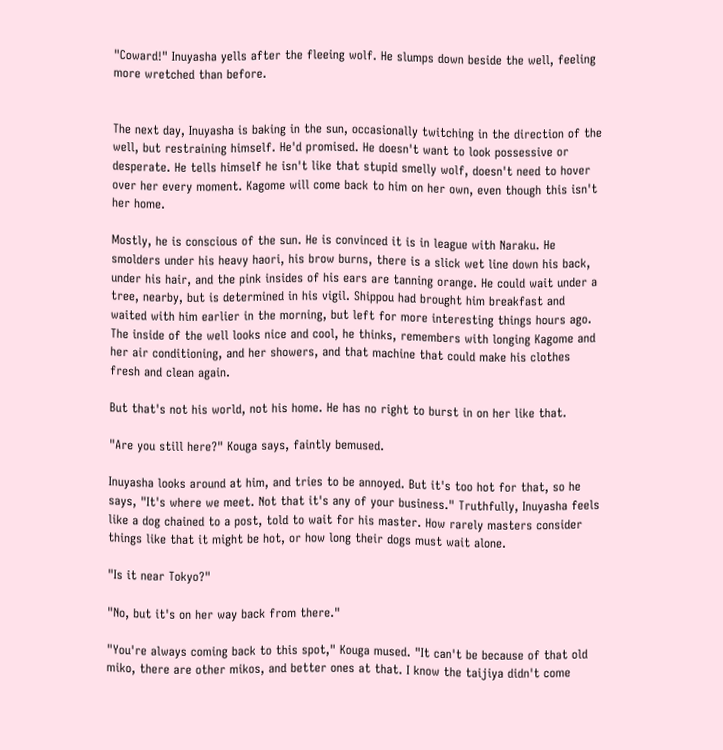"Coward!" Inuyasha yells after the fleeing wolf. He slumps down beside the well, feeling more wretched than before.


The next day, Inuyasha is baking in the sun, occasionally twitching in the direction of the well, but restraining himself. He'd promised. He doesn't want to look possessive or desperate. He tells himself he isn't like that stupid smelly wolf, doesn't need to hover over her every moment. Kagome will come back to him on her own, even though this isn't her home.

Mostly, he is conscious of the sun. He is convinced it is in league with Naraku. He smolders under his heavy haori, his brow burns, there is a slick wet line down his back, under his hair, and the pink insides of his ears are tanning orange. He could wait under a tree, nearby, but is determined in his vigil. Shippou had brought him breakfast and waited with him earlier in the morning, but left for more interesting things hours ago. The inside of the well looks nice and cool, he thinks, remembers with longing Kagome and her air conditioning, and her showers, and that machine that could make his clothes fresh and clean again.

But that's not his world, not his home. He has no right to burst in on her like that.

"Are you still here?" Kouga says, faintly bemused.

Inuyasha looks around at him, and tries to be annoyed. But it's too hot for that, so he says, "It's where we meet. Not that it's any of your business." Truthfully, Inuyasha feels like a dog chained to a post, told to wait for his master. How rarely masters consider things like that it might be hot, or how long their dogs must wait alone.

"Is it near Tokyo?"

"No, but it's on her way back from there."

"You're always coming back to this spot," Kouga mused. "It can't be because of that old miko, there are other mikos, and better ones at that. I know the taijiya didn't come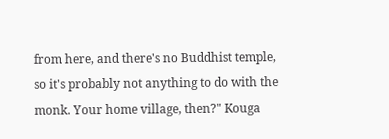from here, and there's no Buddhist temple, so it's probably not anything to do with the monk. Your home village, then?" Kouga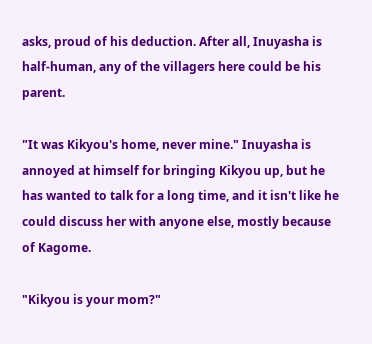asks, proud of his deduction. After all, Inuyasha is half-human, any of the villagers here could be his parent.

"It was Kikyou's home, never mine." Inuyasha is annoyed at himself for bringing Kikyou up, but he has wanted to talk for a long time, and it isn't like he could discuss her with anyone else, mostly because of Kagome.

"Kikyou is your mom?"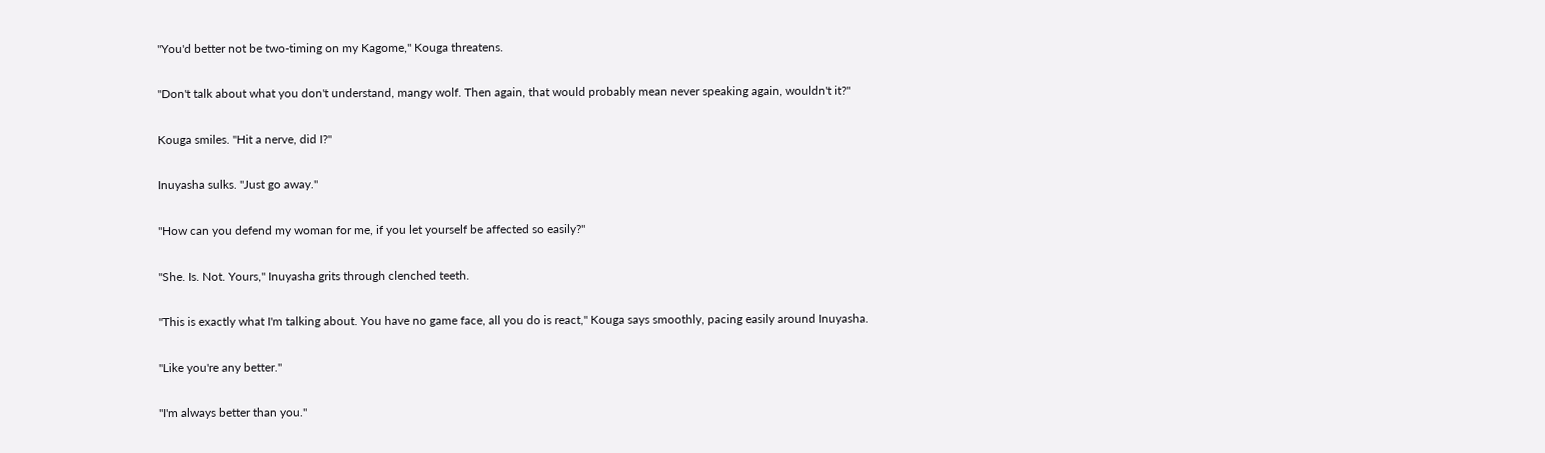"You'd better not be two-timing on my Kagome," Kouga threatens.

"Don't talk about what you don't understand, mangy wolf. Then again, that would probably mean never speaking again, wouldn't it?"

Kouga smiles. "Hit a nerve, did I?"

Inuyasha sulks. "Just go away."

"How can you defend my woman for me, if you let yourself be affected so easily?"

"She. Is. Not. Yours," Inuyasha grits through clenched teeth.

"This is exactly what I'm talking about. You have no game face, all you do is react," Kouga says smoothly, pacing easily around Inuyasha.

"Like you're any better."

"I'm always better than you."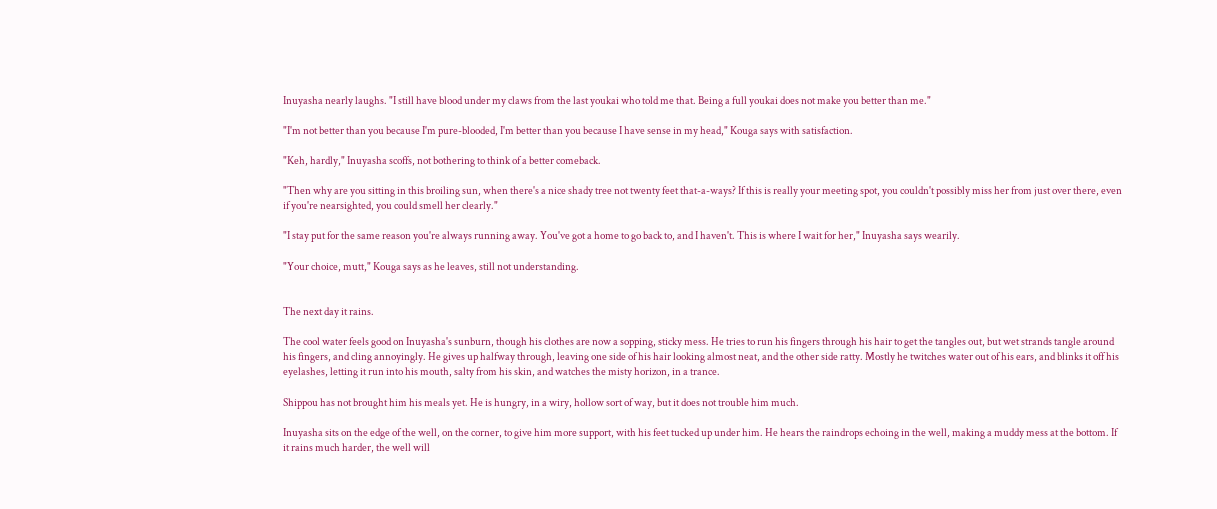Inuyasha nearly laughs. "I still have blood under my claws from the last youkai who told me that. Being a full youkai does not make you better than me."

"I'm not better than you because I'm pure-blooded, I'm better than you because I have sense in my head," Kouga says with satisfaction.

"Keh, hardly," Inuyasha scoffs, not bothering to think of a better comeback.

"Then why are you sitting in this broiling sun, when there's a nice shady tree not twenty feet that-a-ways? If this is really your meeting spot, you couldn't possibly miss her from just over there, even if you're nearsighted, you could smell her clearly."

"I stay put for the same reason you're always running away. You've got a home to go back to, and I haven't. This is where I wait for her," Inuyasha says wearily.

"Your choice, mutt," Kouga says as he leaves, still not understanding.


The next day it rains.

The cool water feels good on Inuyasha's sunburn, though his clothes are now a sopping, sticky mess. He tries to run his fingers through his hair to get the tangles out, but wet strands tangle around his fingers, and cling annoyingly. He gives up halfway through, leaving one side of his hair looking almost neat, and the other side ratty. Mostly he twitches water out of his ears, and blinks it off his eyelashes, letting it run into his mouth, salty from his skin, and watches the misty horizon, in a trance.

Shippou has not brought him his meals yet. He is hungry, in a wiry, hollow sort of way, but it does not trouble him much.

Inuyasha sits on the edge of the well, on the corner, to give him more support, with his feet tucked up under him. He hears the raindrops echoing in the well, making a muddy mess at the bottom. If it rains much harder, the well will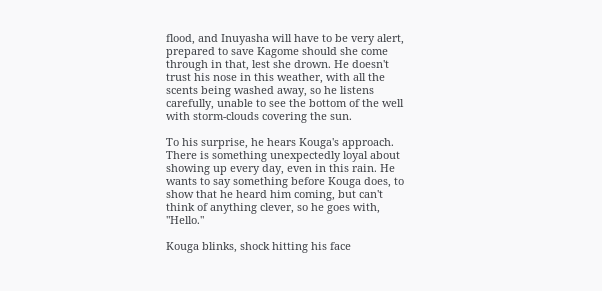flood, and Inuyasha will have to be very alert, prepared to save Kagome should she come through in that, lest she drown. He doesn't trust his nose in this weather, with all the scents being washed away, so he listens carefully, unable to see the bottom of the well with storm-clouds covering the sun.

To his surprise, he hears Kouga's approach. There is something unexpectedly loyal about showing up every day, even in this rain. He wants to say something before Kouga does, to show that he heard him coming, but can't think of anything clever, so he goes with, "Hello."

Kouga blinks, shock hitting his face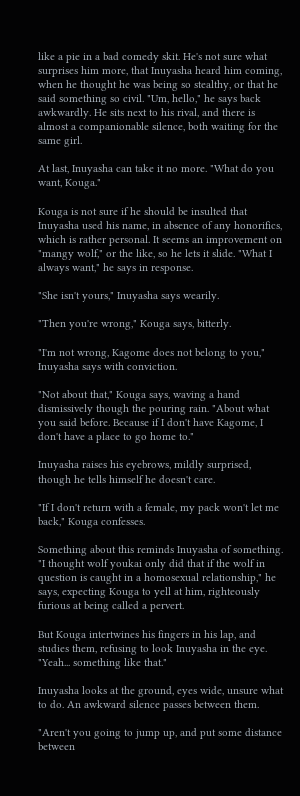like a pie in a bad comedy skit. He's not sure what surprises him more, that Inuyasha heard him coming, when he thought he was being so stealthy, or that he said something so civil. "Um, hello," he says back awkwardly. He sits next to his rival, and there is almost a companionable silence, both waiting for the same girl.

At last, Inuyasha can take it no more. "What do you want, Kouga."

Kouga is not sure if he should be insulted that Inuyasha used his name, in absence of any honorifics, which is rather personal. It seems an improvement on "mangy wolf," or the like, so he lets it slide. "What I always want," he says in response.

"She isn't yours," Inuyasha says wearily.

"Then you're wrong," Kouga says, bitterly.

"I'm not wrong, Kagome does not belong to you," Inuyasha says with conviction.

"Not about that," Kouga says, waving a hand dismissively though the pouring rain. "About what you said before. Because if I don't have Kagome, I don't have a place to go home to."

Inuyasha raises his eyebrows, mildly surprised, though he tells himself he doesn't care.

"If I don't return with a female, my pack won't let me back," Kouga confesses.

Something about this reminds Inuyasha of something. "I thought wolf youkai only did that if the wolf in question is caught in a homosexual relationship," he says, expecting Kouga to yell at him, righteously furious at being called a pervert.

But Kouga intertwines his fingers in his lap, and studies them, refusing to look Inuyasha in the eye. "Yeah... something like that."

Inuyasha looks at the ground, eyes wide, unsure what to do. An awkward silence passes between them.

"Aren't you going to jump up, and put some distance between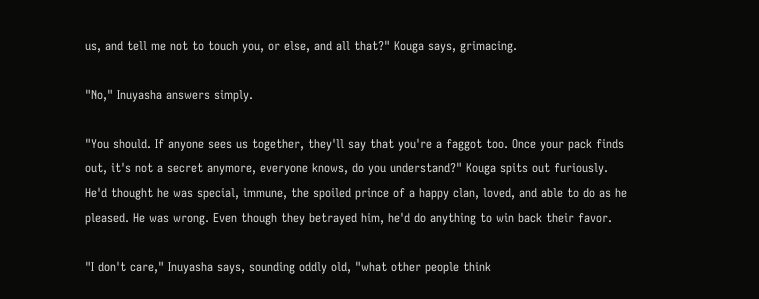us, and tell me not to touch you, or else, and all that?" Kouga says, grimacing.

"No," Inuyasha answers simply.

"You should. If anyone sees us together, they'll say that you're a faggot too. Once your pack finds out, it's not a secret anymore, everyone knows, do you understand?" Kouga spits out furiously. He'd thought he was special, immune, the spoiled prince of a happy clan, loved, and able to do as he pleased. He was wrong. Even though they betrayed him, he'd do anything to win back their favor.

"I don't care," Inuyasha says, sounding oddly old, "what other people think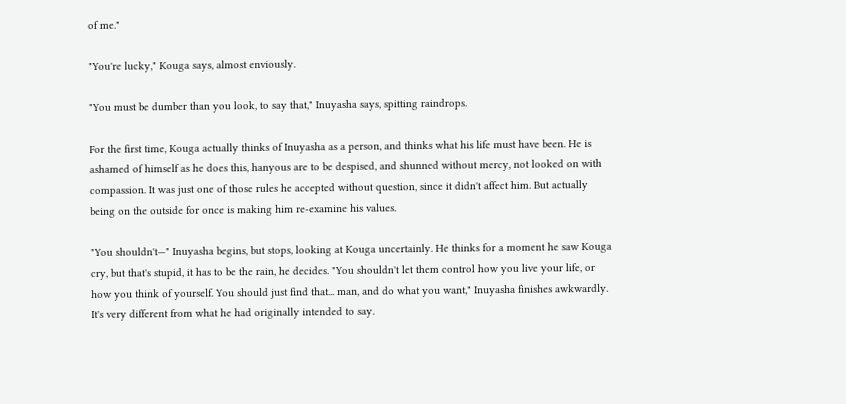of me."

"You're lucky," Kouga says, almost enviously.

"You must be dumber than you look, to say that," Inuyasha says, spitting raindrops.

For the first time, Kouga actually thinks of Inuyasha as a person, and thinks what his life must have been. He is ashamed of himself as he does this, hanyous are to be despised, and shunned without mercy, not looked on with compassion. It was just one of those rules he accepted without question, since it didn't affect him. But actually being on the outside for once is making him re-examine his values.

"You shouldn't—" Inuyasha begins, but stops, looking at Kouga uncertainly. He thinks for a moment he saw Kouga cry, but that's stupid, it has to be the rain, he decides. "You shouldn't let them control how you live your life, or how you think of yourself. You should just find that... man, and do what you want," Inuyasha finishes awkwardly. It's very different from what he had originally intended to say.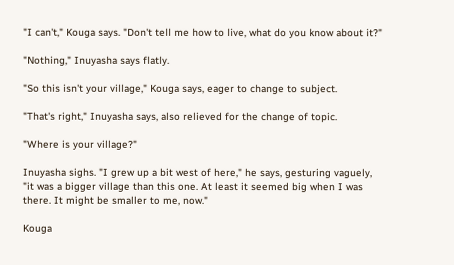"I can't," Kouga says. "Don't tell me how to live, what do you know about it?"

"Nothing," Inuyasha says flatly.

"So this isn't your village," Kouga says, eager to change to subject.

"That's right," Inuyasha says, also relieved for the change of topic.

"Where is your village?"

Inuyasha sighs. "I grew up a bit west of here," he says, gesturing vaguely, "it was a bigger village than this one. At least it seemed big when I was there. It might be smaller to me, now."

Kouga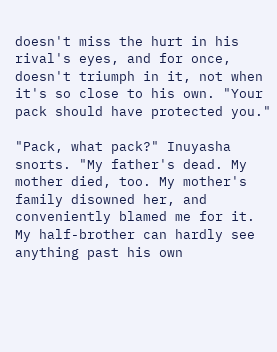doesn't miss the hurt in his rival's eyes, and for once, doesn't triumph in it, not when it's so close to his own. "Your pack should have protected you."

"Pack, what pack?" Inuyasha snorts. "My father's dead. My mother died, too. My mother's family disowned her, and conveniently blamed me for it. My half-brother can hardly see anything past his own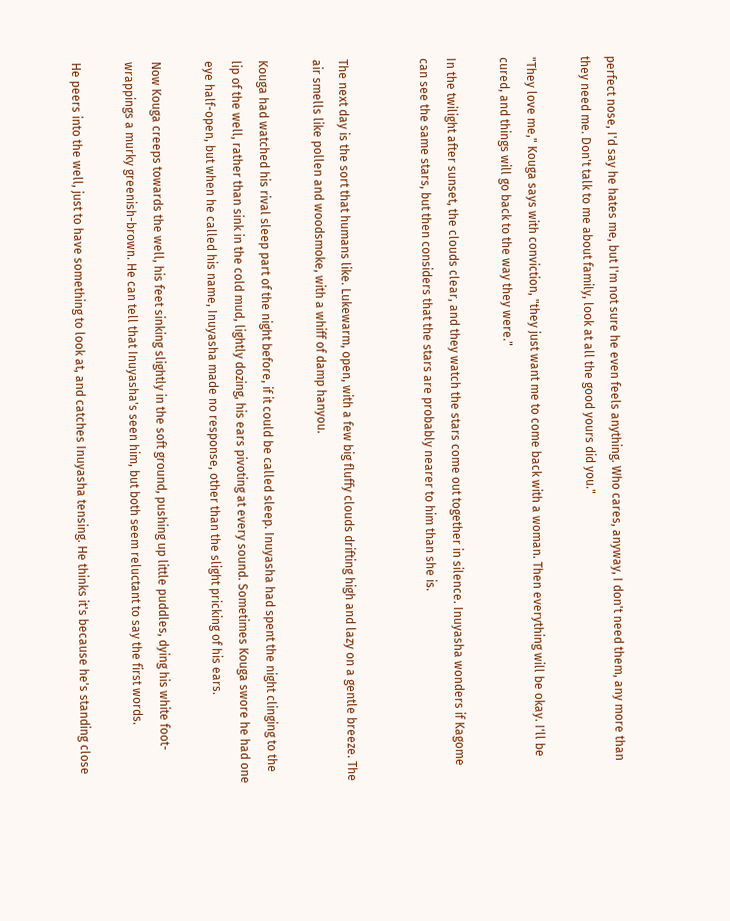perfect nose, I'd say he hates me, but I'm not sure he even feels anything. Who cares, anyway, I don't need them, any more than they need me. Don't talk to me about family, look at all the good yours did you."

"They love me," Kouga says with conviction, "they just want me to come back with a woman. Then everything will be okay. I'll be cured, and things will go back to the way they were."

In the twilight after sunset, the clouds clear, and they watch the stars come out together in silence. Inuyasha wonders if Kagome can see the same stars, but then considers that the stars are probably nearer to him than she is.


The next day is the sort that humans like. Lukewarm, open, with a few big fluffy clouds drifting high and lazy on a gentle breeze. The air smells like pollen and woodsmoke, with a whiff of damp hanyou.

Kouga had watched his rival sleep part of the night before, if it could be called sleep. Inuyasha had spent the night clinging to the lip of the well, rather than sink in the cold mud, lightly dozing, his ears pivoting at every sound. Sometimes Kouga swore he had one eye half-open, but when he called his name, Inuyasha made no response, other than the slight pricking of his ears.

Now Kouga creeps towards the well, his feet sinking slightly in the soft ground, pushing up little puddles, dying his white foot-wrappings a murky greenish-brown. He can tell that Inuyasha's seen him, but both seem reluctant to say the first words.

He peers into the well, just to have something to look at, and catches Inuyasha tensing. He thinks it's because he's standing close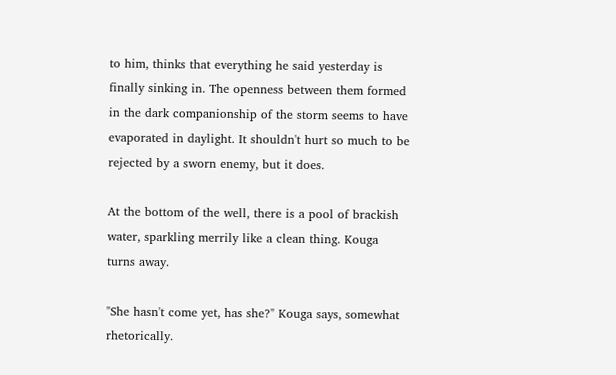to him, thinks that everything he said yesterday is finally sinking in. The openness between them formed in the dark companionship of the storm seems to have evaporated in daylight. It shouldn't hurt so much to be rejected by a sworn enemy, but it does.

At the bottom of the well, there is a pool of brackish water, sparkling merrily like a clean thing. Kouga turns away.

"She hasn't come yet, has she?" Kouga says, somewhat rhetorically.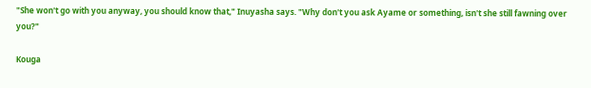"She won't go with you anyway, you should know that," Inuyasha says. "Why don't you ask Ayame or something, isn't she still fawning over you?"

Kouga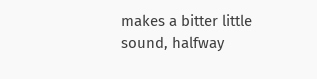makes a bitter little sound, halfway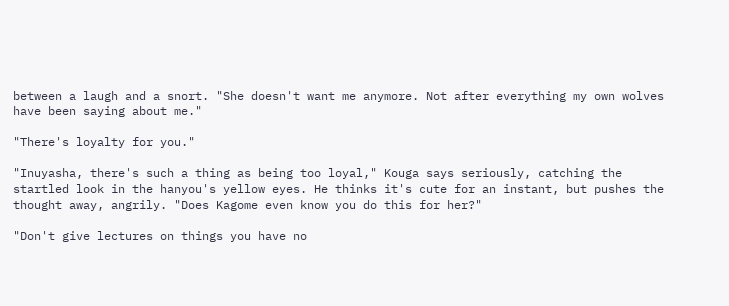between a laugh and a snort. "She doesn't want me anymore. Not after everything my own wolves have been saying about me."

"There's loyalty for you."

"Inuyasha, there's such a thing as being too loyal," Kouga says seriously, catching the startled look in the hanyou's yellow eyes. He thinks it's cute for an instant, but pushes the thought away, angrily. "Does Kagome even know you do this for her?"

"Don't give lectures on things you have no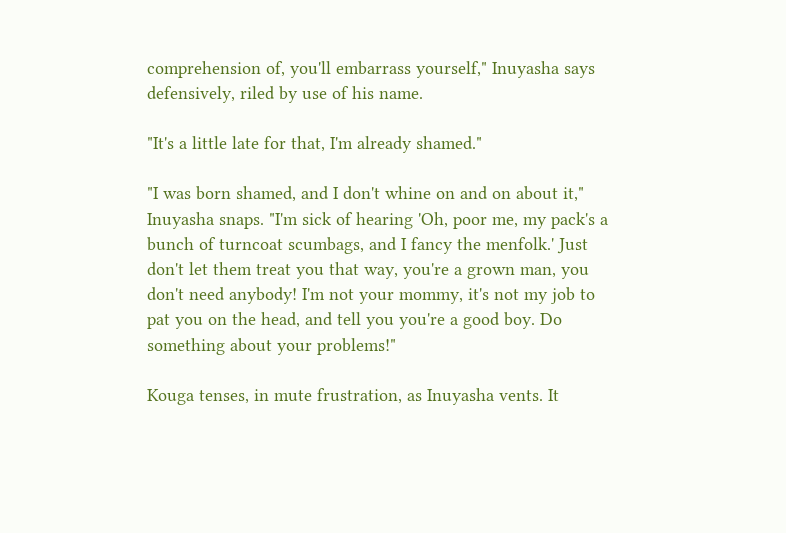comprehension of, you'll embarrass yourself," Inuyasha says defensively, riled by use of his name.

"It's a little late for that, I'm already shamed."

"I was born shamed, and I don't whine on and on about it," Inuyasha snaps. "I'm sick of hearing 'Oh, poor me, my pack's a bunch of turncoat scumbags, and I fancy the menfolk.' Just don't let them treat you that way, you're a grown man, you don't need anybody! I'm not your mommy, it's not my job to pat you on the head, and tell you you're a good boy. Do something about your problems!"

Kouga tenses, in mute frustration, as Inuyasha vents. It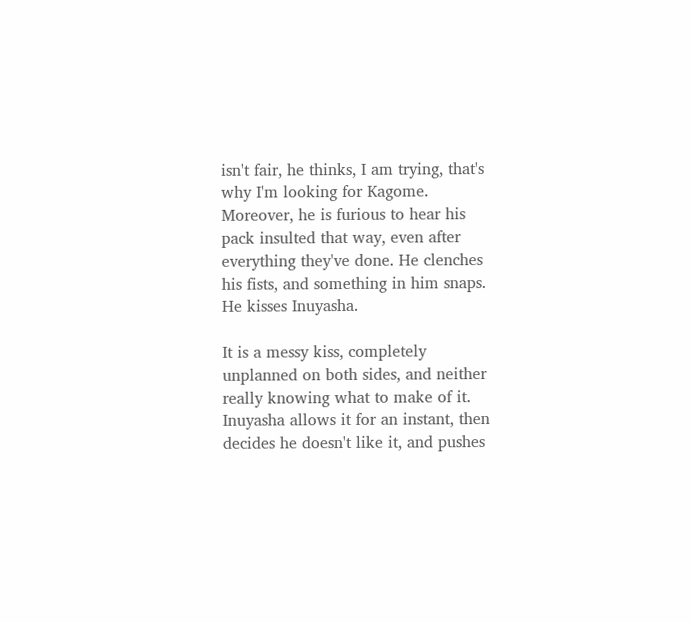isn't fair, he thinks, I am trying, that's why I'm looking for Kagome. Moreover, he is furious to hear his pack insulted that way, even after everything they've done. He clenches his fists, and something in him snaps. He kisses Inuyasha.

It is a messy kiss, completely unplanned on both sides, and neither really knowing what to make of it. Inuyasha allows it for an instant, then decides he doesn't like it, and pushes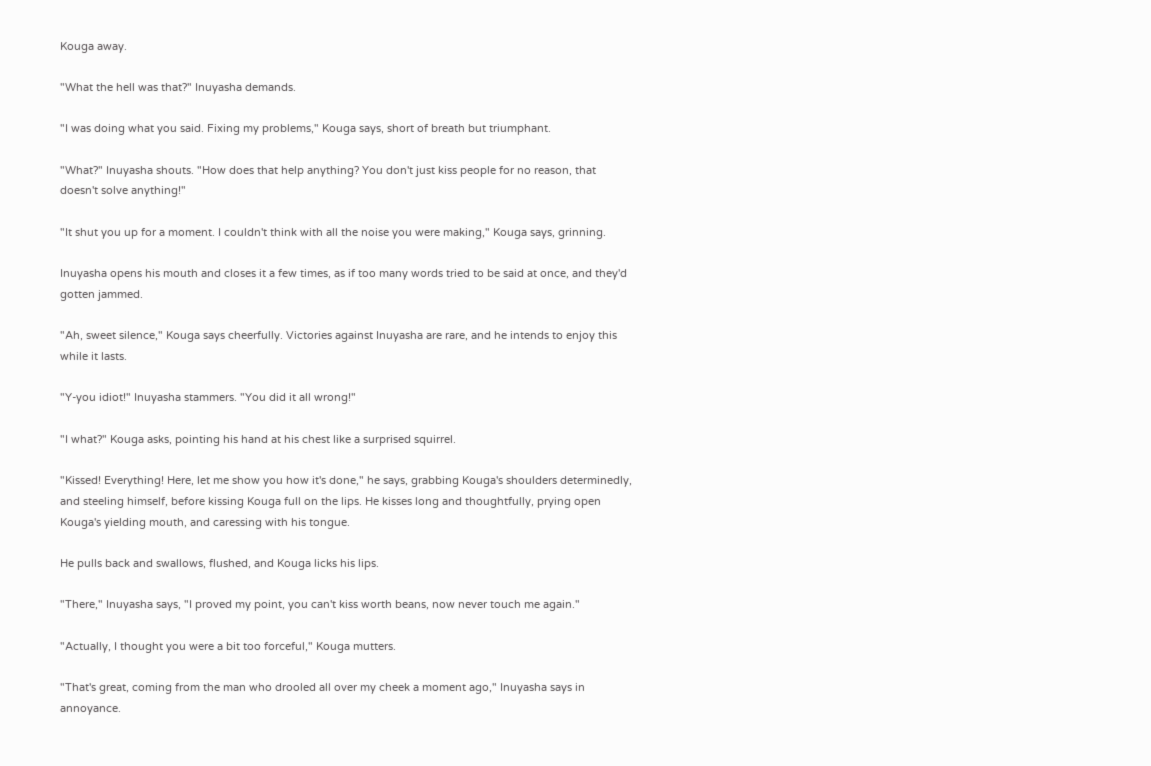Kouga away.

"What the hell was that?" Inuyasha demands.

"I was doing what you said. Fixing my problems," Kouga says, short of breath but triumphant.

"What?" Inuyasha shouts. "How does that help anything? You don't just kiss people for no reason, that doesn't solve anything!"

"It shut you up for a moment. I couldn't think with all the noise you were making," Kouga says, grinning.

Inuyasha opens his mouth and closes it a few times, as if too many words tried to be said at once, and they'd gotten jammed.

"Ah, sweet silence," Kouga says cheerfully. Victories against Inuyasha are rare, and he intends to enjoy this while it lasts.

"Y-you idiot!" Inuyasha stammers. "You did it all wrong!"

"I what?" Kouga asks, pointing his hand at his chest like a surprised squirrel.

"Kissed! Everything! Here, let me show you how it's done," he says, grabbing Kouga's shoulders determinedly, and steeling himself, before kissing Kouga full on the lips. He kisses long and thoughtfully, prying open Kouga's yielding mouth, and caressing with his tongue.

He pulls back and swallows, flushed, and Kouga licks his lips.

"There," Inuyasha says, "I proved my point, you can't kiss worth beans, now never touch me again."

"Actually, I thought you were a bit too forceful," Kouga mutters.

"That's great, coming from the man who drooled all over my cheek a moment ago," Inuyasha says in annoyance.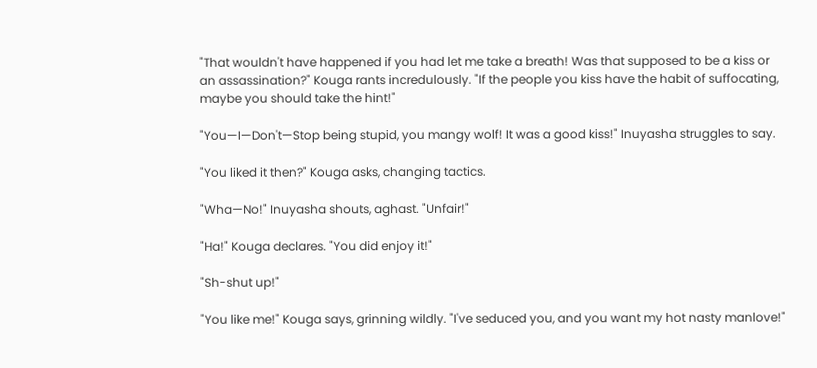"That wouldn't have happened if you had let me take a breath! Was that supposed to be a kiss or an assassination?" Kouga rants incredulously. "If the people you kiss have the habit of suffocating, maybe you should take the hint!"

"You—I—Don't—Stop being stupid, you mangy wolf! It was a good kiss!" Inuyasha struggles to say.

"You liked it then?" Kouga asks, changing tactics.

"Wha—No!" Inuyasha shouts, aghast. "Unfair!"

"Ha!" Kouga declares. "You did enjoy it!"

"Sh-shut up!"

"You like me!" Kouga says, grinning wildly. "I've seduced you, and you want my hot nasty manlove!"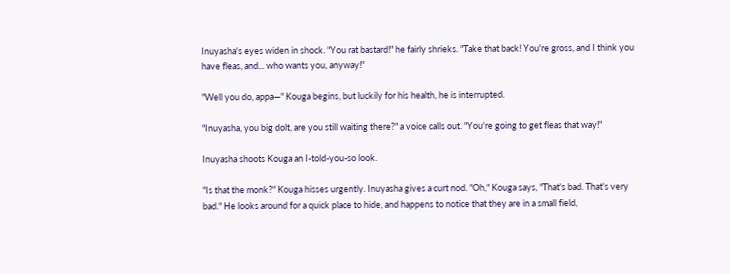Inuyasha's eyes widen in shock. "You rat bastard!" he fairly shrieks. "Take that back! You're gross, and I think you have fleas, and... who wants you, anyway!"

"Well you do, appa—" Kouga begins, but luckily for his health, he is interrupted.

"Inuyasha, you big dolt, are you still waiting there?" a voice calls out. "You're going to get fleas that way!"

Inuyasha shoots Kouga an I-told-you-so look.

"Is that the monk?" Kouga hisses urgently. Inuyasha gives a curt nod. "Oh," Kouga says, "That's bad. That's very bad." He looks around for a quick place to hide, and happens to notice that they are in a small field,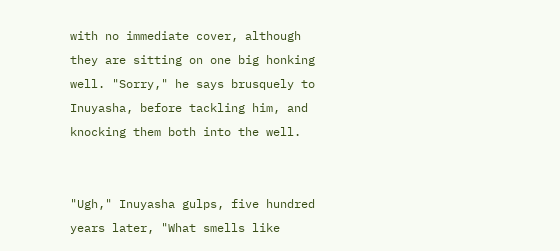with no immediate cover, although they are sitting on one big honking well. "Sorry," he says brusquely to Inuyasha, before tackling him, and knocking them both into the well.


"Ugh," Inuyasha gulps, five hundred years later, "What smells like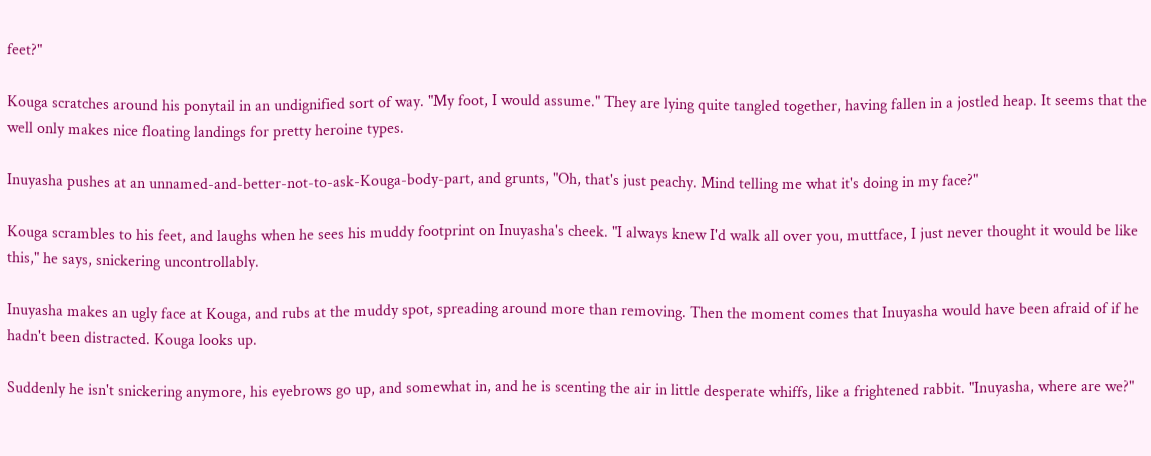feet?"

Kouga scratches around his ponytail in an undignified sort of way. "My foot, I would assume." They are lying quite tangled together, having fallen in a jostled heap. It seems that the well only makes nice floating landings for pretty heroine types.

Inuyasha pushes at an unnamed-and-better-not-to-ask-Kouga-body-part, and grunts, "Oh, that's just peachy. Mind telling me what it's doing in my face?"

Kouga scrambles to his feet, and laughs when he sees his muddy footprint on Inuyasha's cheek. "I always knew I'd walk all over you, muttface, I just never thought it would be like this," he says, snickering uncontrollably.

Inuyasha makes an ugly face at Kouga, and rubs at the muddy spot, spreading around more than removing. Then the moment comes that Inuyasha would have been afraid of if he hadn't been distracted. Kouga looks up.

Suddenly he isn't snickering anymore, his eyebrows go up, and somewhat in, and he is scenting the air in little desperate whiffs, like a frightened rabbit. "Inuyasha, where are we?"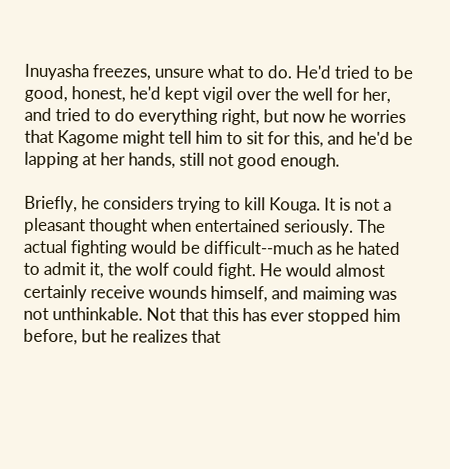Inuyasha freezes, unsure what to do. He'd tried to be good, honest, he'd kept vigil over the well for her, and tried to do everything right, but now he worries that Kagome might tell him to sit for this, and he'd be lapping at her hands, still not good enough.

Briefly, he considers trying to kill Kouga. It is not a pleasant thought when entertained seriously. The actual fighting would be difficult--much as he hated to admit it, the wolf could fight. He would almost certainly receive wounds himself, and maiming was not unthinkable. Not that this has ever stopped him before, but he realizes that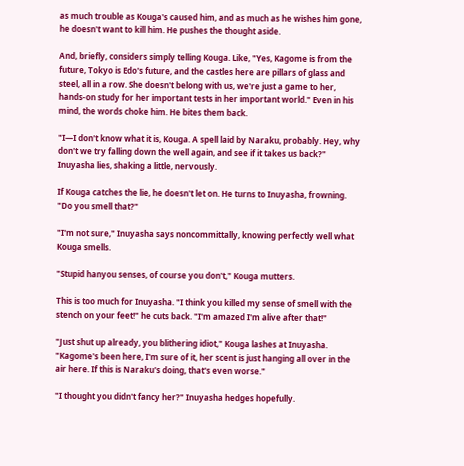as much trouble as Kouga's caused him, and as much as he wishes him gone, he doesn't want to kill him. He pushes the thought aside.

And, briefly, considers simply telling Kouga. Like, "Yes, Kagome is from the future, Tokyo is Edo's future, and the castles here are pillars of glass and steel, all in a row. She doesn't belong with us, we're just a game to her, hands-on study for her important tests in her important world." Even in his mind, the words choke him. He bites them back.

"I—I don't know what it is, Kouga. A spell laid by Naraku, probably. Hey, why don't we try falling down the well again, and see if it takes us back?" Inuyasha lies, shaking a little, nervously.

If Kouga catches the lie, he doesn't let on. He turns to Inuyasha, frowning. "Do you smell that?"

"I'm not sure," Inuyasha says noncommittally, knowing perfectly well what Kouga smells.

"Stupid hanyou senses, of course you don't," Kouga mutters.

This is too much for Inuyasha. "I think you killed my sense of smell with the stench on your feet!" he cuts back. "I'm amazed I'm alive after that!"

"Just shut up already, you blithering idiot," Kouga lashes at Inuyasha. "Kagome's been here, I'm sure of it, her scent is just hanging all over in the air here. If this is Naraku's doing, that's even worse."

"I thought you didn't fancy her?" Inuyasha hedges hopefully.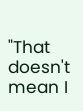"That doesn't mean I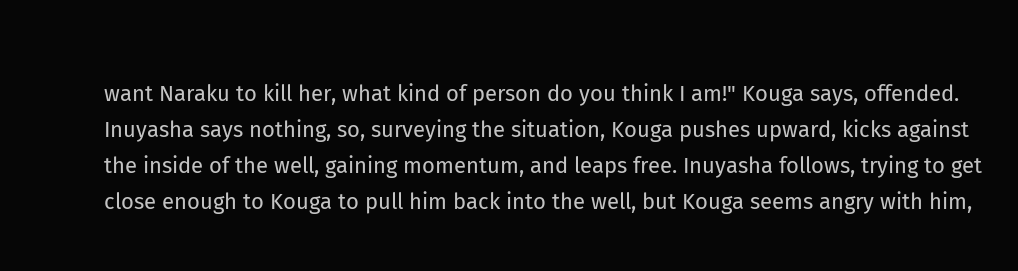want Naraku to kill her, what kind of person do you think I am!" Kouga says, offended. Inuyasha says nothing, so, surveying the situation, Kouga pushes upward, kicks against the inside of the well, gaining momentum, and leaps free. Inuyasha follows, trying to get close enough to Kouga to pull him back into the well, but Kouga seems angry with him,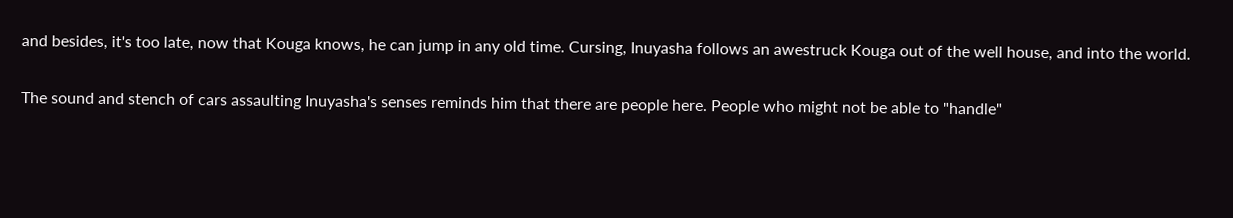and besides, it's too late, now that Kouga knows, he can jump in any old time. Cursing, Inuyasha follows an awestruck Kouga out of the well house, and into the world.

The sound and stench of cars assaulting Inuyasha's senses reminds him that there are people here. People who might not be able to "handle"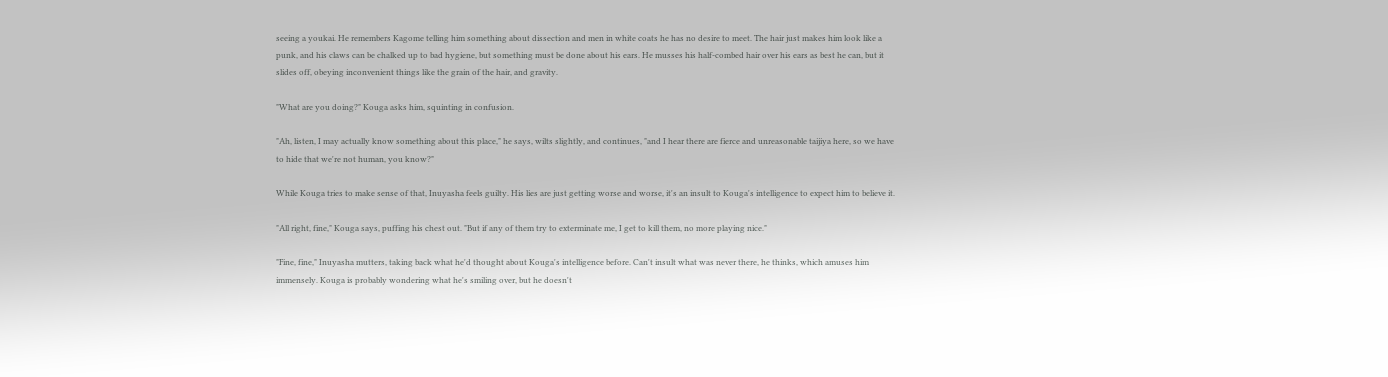seeing a youkai. He remembers Kagome telling him something about dissection and men in white coats he has no desire to meet. The hair just makes him look like a punk, and his claws can be chalked up to bad hygiene, but something must be done about his ears. He musses his half-combed hair over his ears as best he can, but it slides off, obeying inconvenient things like the grain of the hair, and gravity.

"What are you doing?" Kouga asks him, squinting in confusion.

"Ah, listen, I may actually know something about this place," he says, wilts slightly, and continues, "and I hear there are fierce and unreasonable taijiya here, so we have to hide that we're not human, you know?"

While Kouga tries to make sense of that, Inuyasha feels guilty. His lies are just getting worse and worse, it's an insult to Kouga's intelligence to expect him to believe it.

"All right, fine," Kouga says, puffing his chest out. "But if any of them try to exterminate me, I get to kill them, no more playing nice."

"Fine, fine," Inuyasha mutters, taking back what he'd thought about Kouga's intelligence before. Can't insult what was never there, he thinks, which amuses him immensely. Kouga is probably wondering what he's smiling over, but he doesn't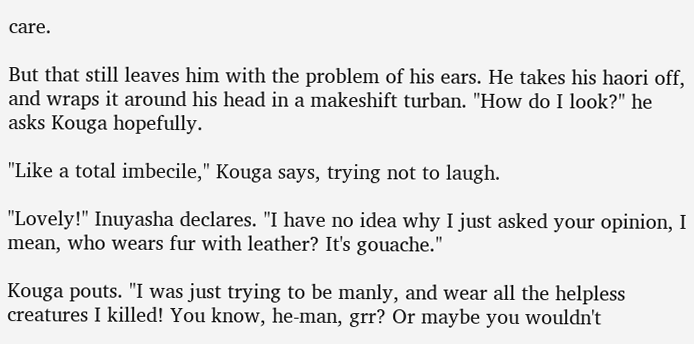care.

But that still leaves him with the problem of his ears. He takes his haori off, and wraps it around his head in a makeshift turban. "How do I look?" he asks Kouga hopefully.

"Like a total imbecile," Kouga says, trying not to laugh.

"Lovely!" Inuyasha declares. "I have no idea why I just asked your opinion, I mean, who wears fur with leather? It's gouache."

Kouga pouts. "I was just trying to be manly, and wear all the helpless creatures I killed! You know, he-man, grr? Or maybe you wouldn't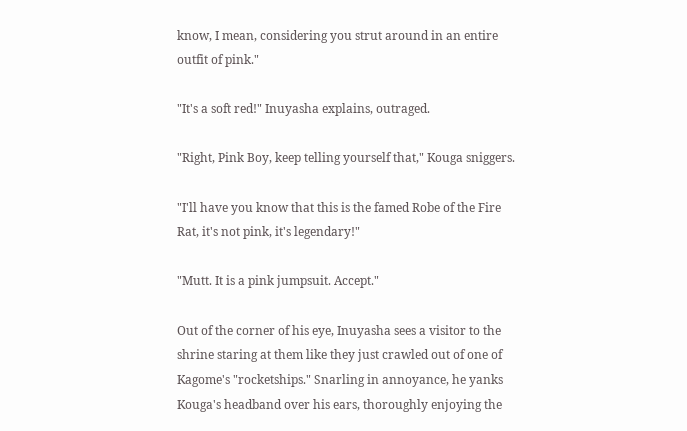know, I mean, considering you strut around in an entire outfit of pink."

"It's a soft red!" Inuyasha explains, outraged.

"Right, Pink Boy, keep telling yourself that," Kouga sniggers.

"I'll have you know that this is the famed Robe of the Fire Rat, it's not pink, it's legendary!"

"Mutt. It is a pink jumpsuit. Accept."

Out of the corner of his eye, Inuyasha sees a visitor to the shrine staring at them like they just crawled out of one of Kagome's "rocketships." Snarling in annoyance, he yanks Kouga's headband over his ears, thoroughly enjoying the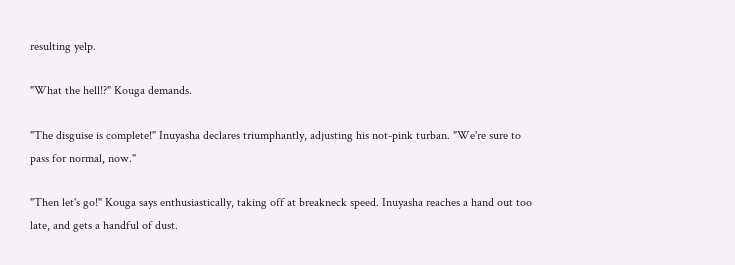resulting yelp.

"What the hell!?" Kouga demands.

"The disguise is complete!" Inuyasha declares triumphantly, adjusting his not-pink turban. "We're sure to pass for normal, now."

"Then let's go!" Kouga says enthusiastically, taking off at breakneck speed. Inuyasha reaches a hand out too late, and gets a handful of dust.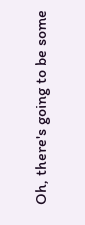Oh, there's going to be some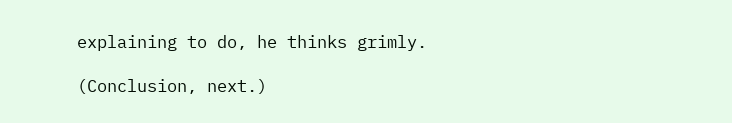explaining to do, he thinks grimly.

(Conclusion, next.)